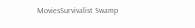MoviesSurvivalist Swamp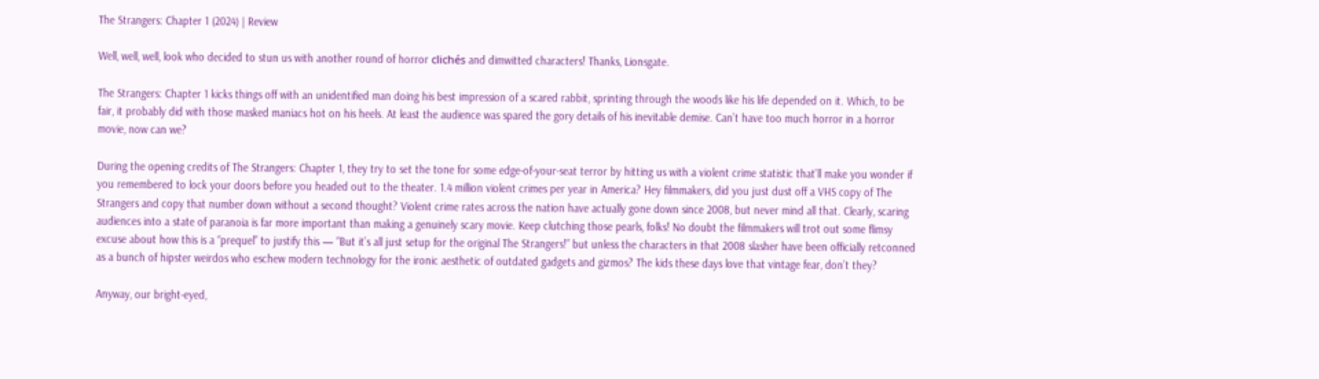The Strangers: Chapter 1 (2024) | Review

Well, well, well, look who decided to stun us with another round of horror clichés and dimwitted characters! Thanks, Lionsgate.

The Strangers: Chapter 1 kicks things off with an unidentified man doing his best impression of a scared rabbit, sprinting through the woods like his life depended on it. Which, to be fair, it probably did with those masked maniacs hot on his heels. At least the audience was spared the gory details of his inevitable demise. Can’t have too much horror in a horror movie, now can we?

During the opening credits of The Strangers: Chapter 1, they try to set the tone for some edge-of-your-seat terror by hitting us with a violent crime statistic that’ll make you wonder if you remembered to lock your doors before you headed out to the theater. 1.4 million violent crimes per year in America? Hey filmmakers, did you just dust off a VHS copy of The Strangers and copy that number down without a second thought? Violent crime rates across the nation have actually gone down since 2008, but never mind all that. Clearly, scaring audiences into a state of paranoia is far more important than making a genuinely scary movie. Keep clutching those pearls, folks! No doubt the filmmakers will trot out some flimsy excuse about how this is a “prequel” to justify this — “But it’s all just setup for the original The Strangers!” but unless the characters in that 2008 slasher have been officially retconned as a bunch of hipster weirdos who eschew modern technology for the ironic aesthetic of outdated gadgets and gizmos? The kids these days love that vintage fear, don’t they?

Anyway, our bright-eyed,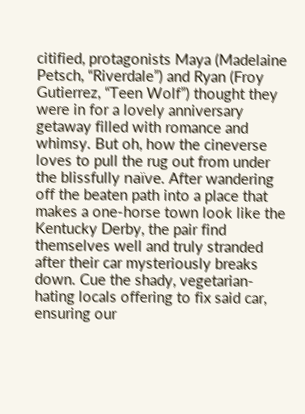citified, protagonists Maya (Madelaine Petsch, “Riverdale”) and Ryan (Froy Gutierrez, “Teen Wolf”) thought they were in for a lovely anniversary getaway filled with romance and whimsy. But oh, how the cineverse loves to pull the rug out from under the blissfully naïve. After wandering off the beaten path into a place that makes a one-horse town look like the Kentucky Derby, the pair find themselves well and truly stranded after their car mysteriously breaks down. Cue the shady, vegetarian-hating locals offering to fix said car, ensuring our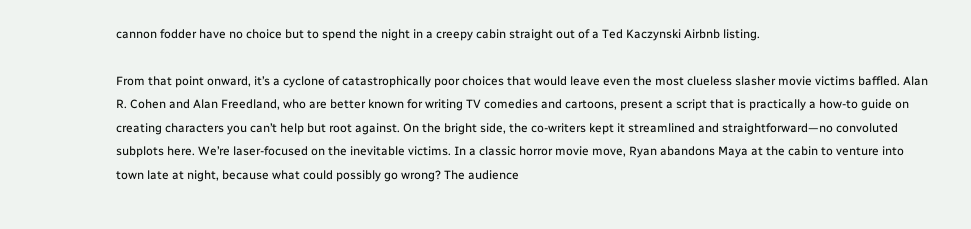cannon fodder have no choice but to spend the night in a creepy cabin straight out of a Ted Kaczynski Airbnb listing.

From that point onward, it’s a cyclone of catastrophically poor choices that would leave even the most clueless slasher movie victims baffled. Alan R. Cohen and Alan Freedland, who are better known for writing TV comedies and cartoons, present a script that is practically a how-to guide on creating characters you can’t help but root against. On the bright side, the co-writers kept it streamlined and straightforward—no convoluted subplots here. We’re laser-focused on the inevitable victims. In a classic horror movie move, Ryan abandons Maya at the cabin to venture into town late at night, because what could possibly go wrong? The audience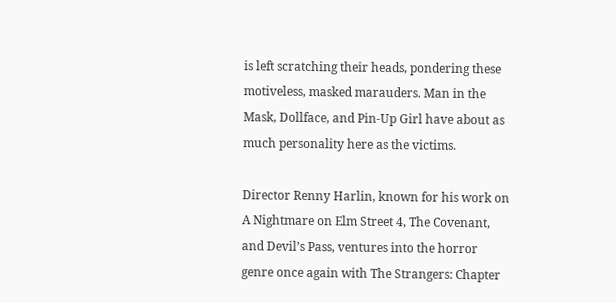is left scratching their heads, pondering these motiveless, masked marauders. Man in the Mask, Dollface, and Pin-Up Girl have about as much personality here as the victims.

Director Renny Harlin, known for his work on A Nightmare on Elm Street 4, The Covenant, and Devil’s Pass, ventures into the horror genre once again with The Strangers: Chapter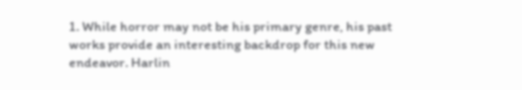1. While horror may not be his primary genre, his past works provide an interesting backdrop for this new endeavor. Harlin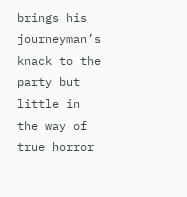brings his journeyman’s knack to the party but little in the way of true horror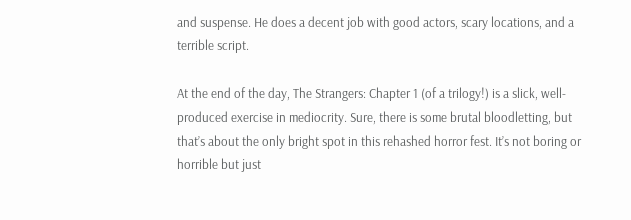and suspense. He does a decent job with good actors, scary locations, and a terrible script.

At the end of the day, The Strangers: Chapter 1 (of a trilogy!) is a slick, well-produced exercise in mediocrity. Sure, there is some brutal bloodletting, but that’s about the only bright spot in this rehashed horror fest. It’s not boring or horrible but just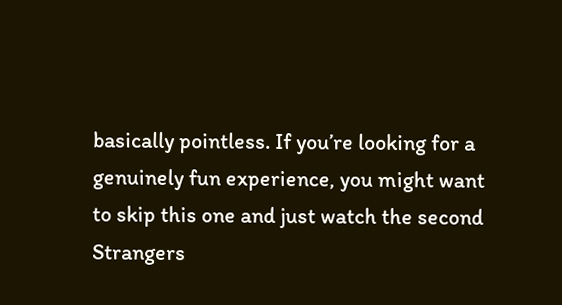basically pointless. If you’re looking for a genuinely fun experience, you might want to skip this one and just watch the second Strangers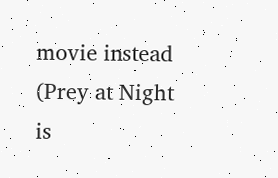movie instead (Prey at Night is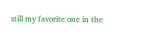still my favorite one in the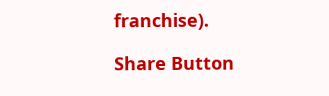franchise).

Share Button